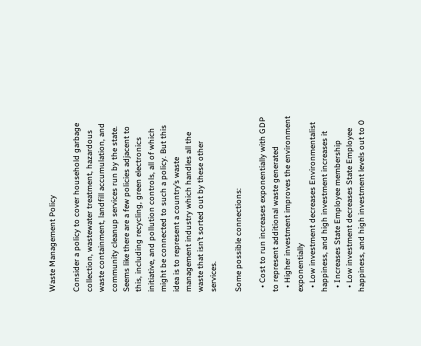Waste Management Policy

Consider a policy to cover household garbage collection, wastewater treatment, hazardous waste containment, landfill accumulation, and community cleanup services run by the state. Seems like there are a few policies adjacent to this, including recycling, green electronics initiative, and pollution controls, all of which might be connected to such a policy. But this idea is to represent a country’s waste management industry which handles all the waste that isn’t sorted out by these other services.

Some possible connections:

  • Cost to run increases exponentially with GDP to represent additional waste generated
  • Higher investment improves the environment exponentially
  • Low investment decreases Environmentalist happiness, and high investment increases it
  • Increases State Employee membership
  • Low investment decreases State Employee happiness, and high investment levels out to 0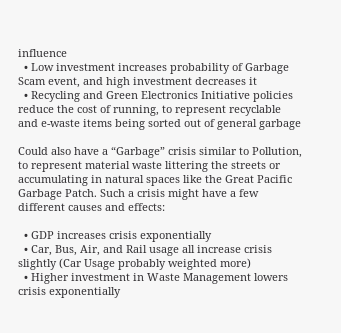influence
  • Low investment increases probability of Garbage Scam event, and high investment decreases it
  • Recycling and Green Electronics Initiative policies reduce the cost of running, to represent recyclable and e-waste items being sorted out of general garbage

Could also have a “Garbage” crisis similar to Pollution, to represent material waste littering the streets or accumulating in natural spaces like the Great Pacific Garbage Patch. Such a crisis might have a few different causes and effects:

  • GDP increases crisis exponentially
  • Car, Bus, Air, and Rail usage all increase crisis slightly (Car Usage probably weighted more)
  • Higher investment in Waste Management lowers crisis exponentially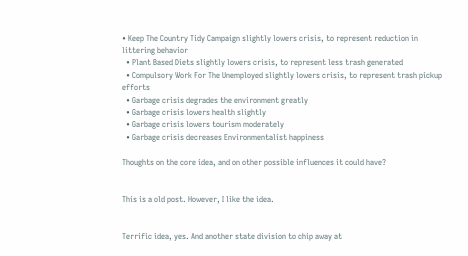• Keep The Country Tidy Campaign slightly lowers crisis, to represent reduction in littering behavior
  • Plant Based Diets slightly lowers crisis, to represent less trash generated
  • Compulsory Work For The Unemployed slightly lowers crisis, to represent trash pickup efforts
  • Garbage crisis degrades the environment greatly
  • Garbage crisis lowers health slightly
  • Garbage crisis lowers tourism moderately
  • Garbage crisis decreases Environmentalist happiness

Thoughts on the core idea, and on other possible influences it could have?


This is a old post. However, I like the idea.


Terrific idea, yes. And another state division to chip away at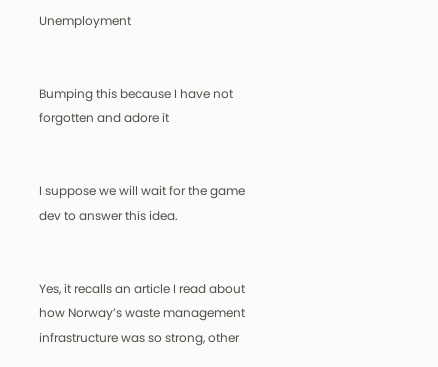Unemployment


Bumping this because I have not forgotten and adore it


I suppose we will wait for the game dev to answer this idea.


Yes, it recalls an article I read about how Norway’s waste management infrastructure was so strong, other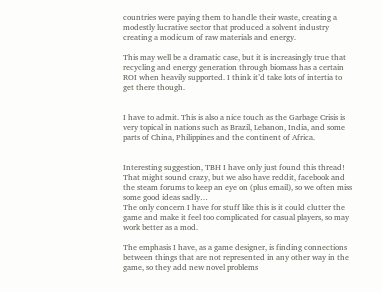countries were paying them to handle their waste, creating a modestly lucrative sector that produced a solvent industry creating a modicum of raw materials and energy.

This may well be a dramatic case, but it is increasingly true that recycling and energy generation through biomass has a certain ROI when heavily supported. I think it’d take lots of intertia to get there though.


I have to admit. This is also a nice touch as the Garbage Crisis is very topical in nations such as Brazil, Lebanon, India, and some parts of China, Philippines and the continent of Africa.


Interesting suggestion, TBH I have only just found this thread! That might sound crazy, but we also have reddit, facebook and the steam forums to keep an eye on (plus email), so we often miss some good ideas sadly…
The only concern I have for stuff like this is it could clutter the game and make it feel too complicated for casual players, so may work better as a mod.

The emphasis I have, as a game designer, is finding connections between things that are not represented in any other way in the game, so they add new novel problems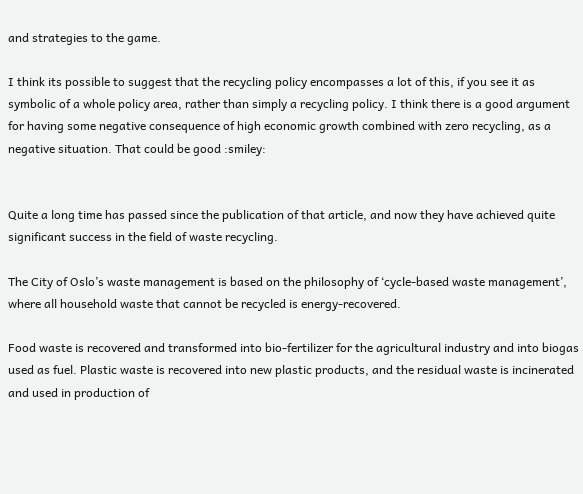and strategies to the game.

I think its possible to suggest that the recycling policy encompasses a lot of this, if you see it as symbolic of a whole policy area, rather than simply a recycling policy. I think there is a good argument for having some negative consequence of high economic growth combined with zero recycling, as a negative situation. That could be good :smiley:


Quite a long time has passed since the publication of that article, and now they have achieved quite significant success in the field of waste recycling.

The City of Oslo’s waste management is based on the philosophy of ‘cycle-based waste management’, where all household waste that cannot be recycled is energy-recovered.

Food waste is recovered and transformed into bio-fertilizer for the agricultural industry and into biogas used as fuel. Plastic waste is recovered into new plastic products, and the residual waste is incinerated and used in production of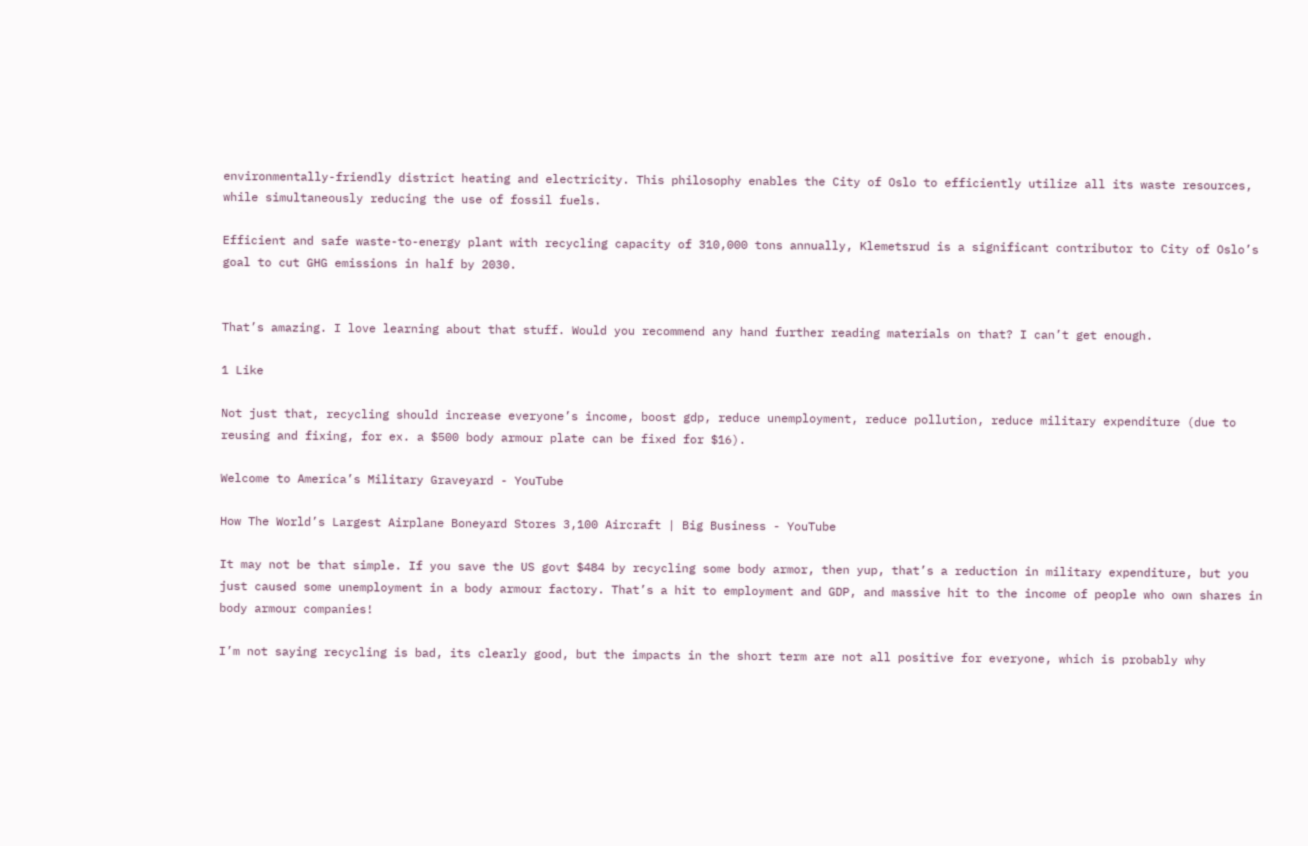environmentally-friendly district heating and electricity. This philosophy enables the City of Oslo to efficiently utilize all its waste resources, while simultaneously reducing the use of fossil fuels.

Efficient and safe waste-to-energy plant with recycling capacity of 310,000 tons annually, Klemetsrud is a significant contributor to City of Oslo’s goal to cut GHG emissions in half by 2030.


That’s amazing. I love learning about that stuff. Would you recommend any hand further reading materials on that? I can’t get enough.

1 Like

Not just that, recycling should increase everyone’s income, boost gdp, reduce unemployment, reduce pollution, reduce military expenditure (due to reusing and fixing, for ex. a $500 body armour plate can be fixed for $16).

Welcome to America’s Military Graveyard - YouTube

How The World’s Largest Airplane Boneyard Stores 3,100 Aircraft | Big Business - YouTube

It may not be that simple. If you save the US govt $484 by recycling some body armor, then yup, that’s a reduction in military expenditure, but you just caused some unemployment in a body armour factory. That’s a hit to employment and GDP, and massive hit to the income of people who own shares in body armour companies!

I’m not saying recycling is bad, its clearly good, but the impacts in the short term are not all positive for everyone, which is probably why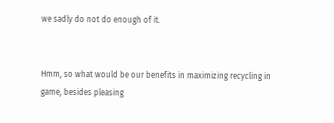we sadly do not do enough of it.


Hmm, so what would be our benefits in maximizing recycling in game, besides pleasing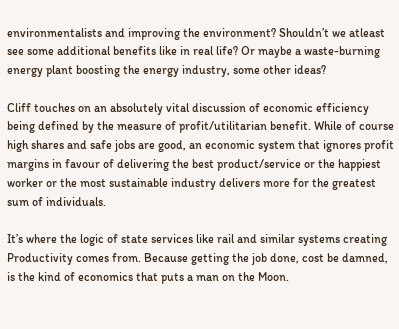environmentalists and improving the environment? Shouldn’t we atleast see some additional benefits like in real life? Or maybe a waste-burning energy plant boosting the energy industry, some other ideas?

Cliff touches on an absolutely vital discussion of economic efficiency being defined by the measure of profit/utilitarian benefit. While of course high shares and safe jobs are good, an economic system that ignores profit margins in favour of delivering the best product/service or the happiest worker or the most sustainable industry delivers more for the greatest sum of individuals.

It’s where the logic of state services like rail and similar systems creating Productivity comes from. Because getting the job done, cost be damned, is the kind of economics that puts a man on the Moon.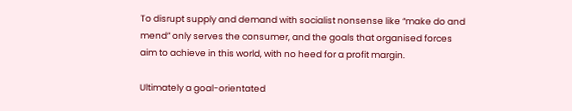To disrupt supply and demand with socialist nonsense like “make do and mend” only serves the consumer, and the goals that organised forces aim to achieve in this world, with no heed for a profit margin.

Ultimately a goal-orientated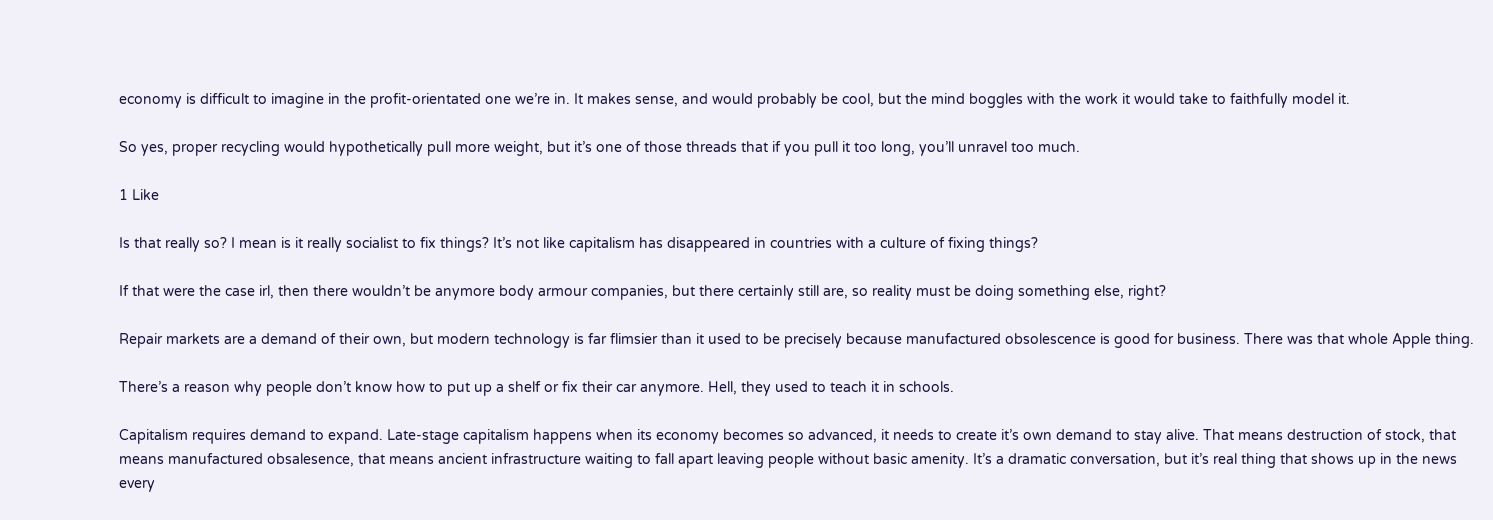economy is difficult to imagine in the profit-orientated one we’re in. It makes sense, and would probably be cool, but the mind boggles with the work it would take to faithfully model it.

So yes, proper recycling would hypothetically pull more weight, but it’s one of those threads that if you pull it too long, you’ll unravel too much.

1 Like

Is that really so? I mean is it really socialist to fix things? It’s not like capitalism has disappeared in countries with a culture of fixing things?

If that were the case irl, then there wouldn’t be anymore body armour companies, but there certainly still are, so reality must be doing something else, right?

Repair markets are a demand of their own, but modern technology is far flimsier than it used to be precisely because manufactured obsolescence is good for business. There was that whole Apple thing.

There’s a reason why people don’t know how to put up a shelf or fix their car anymore. Hell, they used to teach it in schools.

Capitalism requires demand to expand. Late-stage capitalism happens when its economy becomes so advanced, it needs to create it’s own demand to stay alive. That means destruction of stock, that means manufactured obsalesence, that means ancient infrastructure waiting to fall apart leaving people without basic amenity. It’s a dramatic conversation, but it’s real thing that shows up in the news every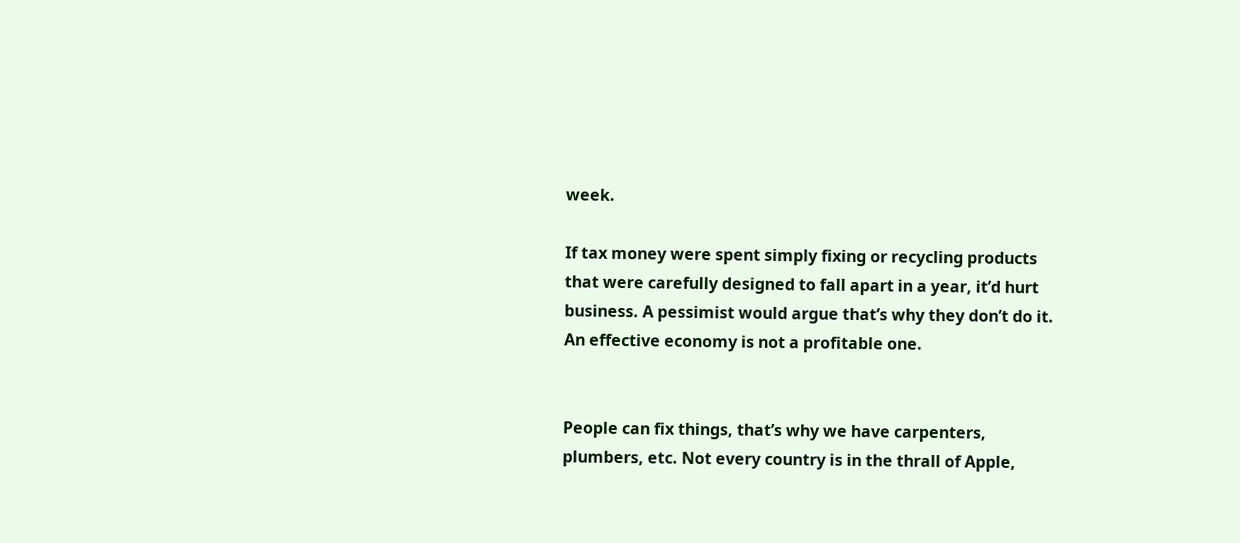week.

If tax money were spent simply fixing or recycling products that were carefully designed to fall apart in a year, it’d hurt business. A pessimist would argue that’s why they don’t do it. An effective economy is not a profitable one.


People can fix things, that’s why we have carpenters, plumbers, etc. Not every country is in the thrall of Apple,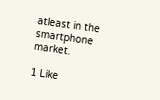atleast in the smartphone market.

1 Like